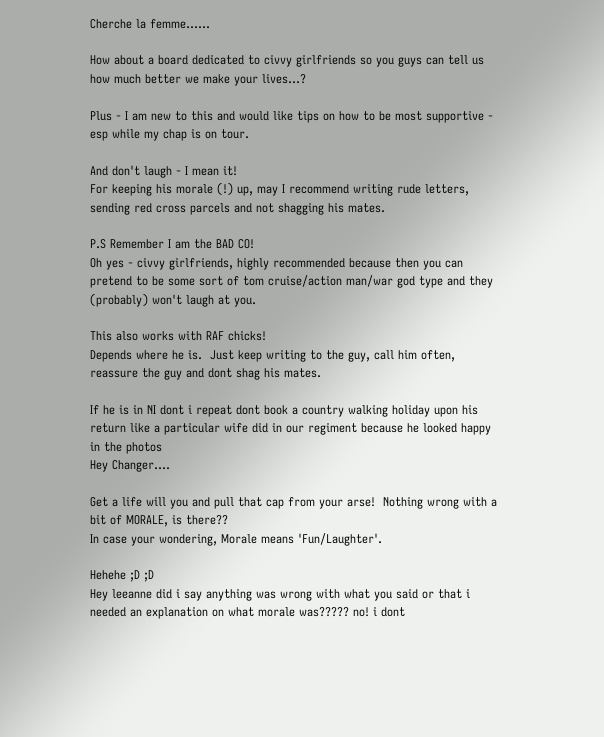Cherche la femme......

How about a board dedicated to civvy girlfriends so you guys can tell us how much better we make your lives...?

Plus - I am new to this and would like tips on how to be most supportive - esp while my chap is on tour.

And don't laugh - I mean it!
For keeping his morale (!) up, may I recommend writing rude letters, sending red cross parcels and not shagging his mates.

P.S Remember I am the BAD CO!
Oh yes - civvy girlfriends, highly recommended because then you can pretend to be some sort of tom cruise/action man/war god type and they (probably) won't laugh at you.

This also works with RAF chicks!
Depends where he is.  Just keep writing to the guy, call him often, reassure the guy and dont shag his mates.

If he is in NI dont i repeat dont book a country walking holiday upon his return like a particular wife did in our regiment because he looked happy in the photos
Hey Changer....

Get a life will you and pull that cap from your arse!  Nothing wrong with a bit of MORALE, is there??
In case your wondering, Morale means 'Fun/Laughter'.

Hehehe ;D ;D
Hey leeanne did i say anything was wrong with what you said or that i needed an explanation on what morale was????? no! i dont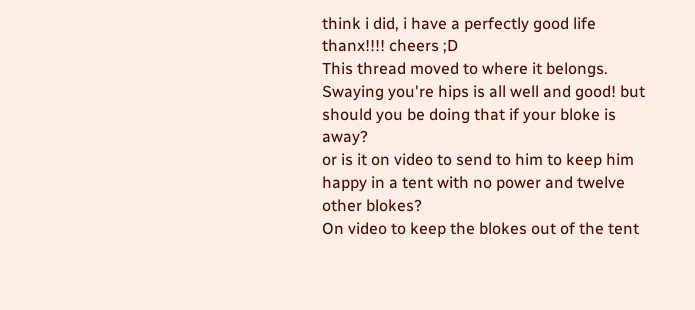think i did, i have a perfectly good life thanx!!!! cheers ;D
This thread moved to where it belongs.
Swaying you're hips is all well and good! but should you be doing that if your bloke is away?
or is it on video to send to him to keep him happy in a tent with no power and twelve other blokes?
On video to keep the blokes out of the tent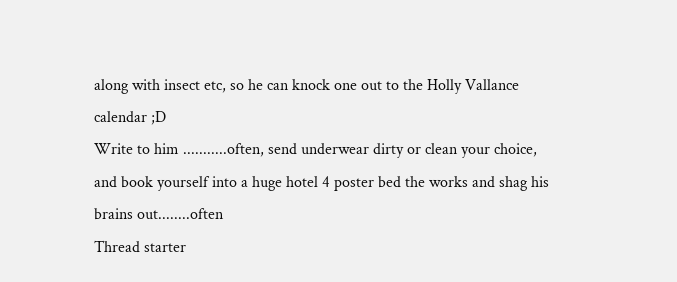along with insect etc, so he can knock one out to the Holly Vallance calendar ;D
Write to him ...........often, send underwear dirty or clean your choice, and book yourself into a huge hotel 4 poster bed the works and shag his brains out........often
Thread starter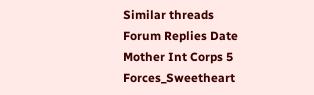Similar threads Forum Replies Date
Mother Int Corps 5
Forces_Sweetheart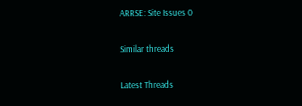ARRSE: Site Issues 0

Similar threads

Latest Threads